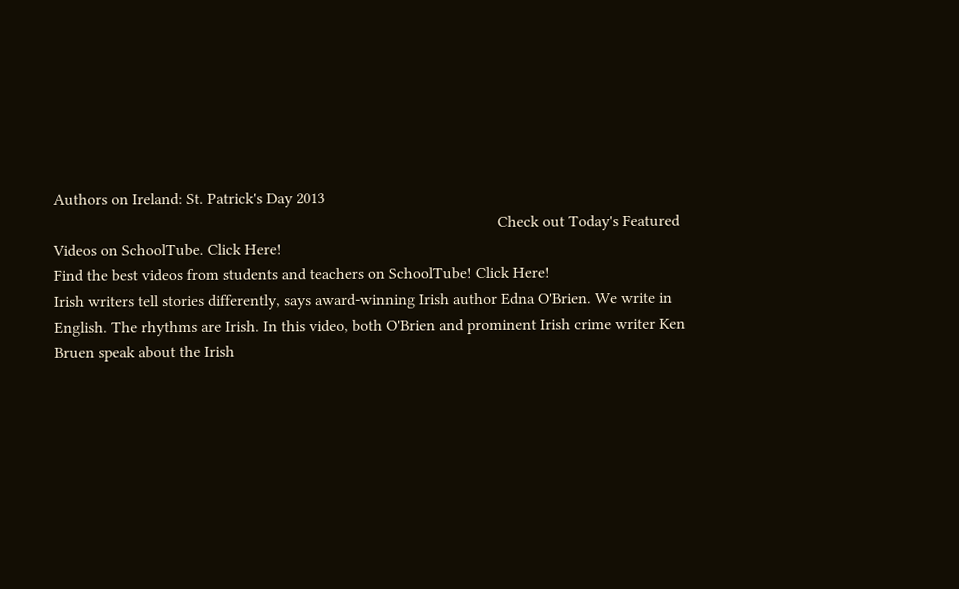Authors on Ireland: St. Patrick's Day 2013
                                                                                                               Check out Today's Featured Videos on SchoolTube. Click Here!                                                                                                                                                                                                                                                                           Find the best videos from students and teachers on SchoolTube! Click Here!
Irish writers tell stories differently, says award-winning Irish author Edna O'Brien. We write in English. The rhythms are Irish. In this video, both O'Brien and prominent Irish crime writer Ken Bruen speak about the Irish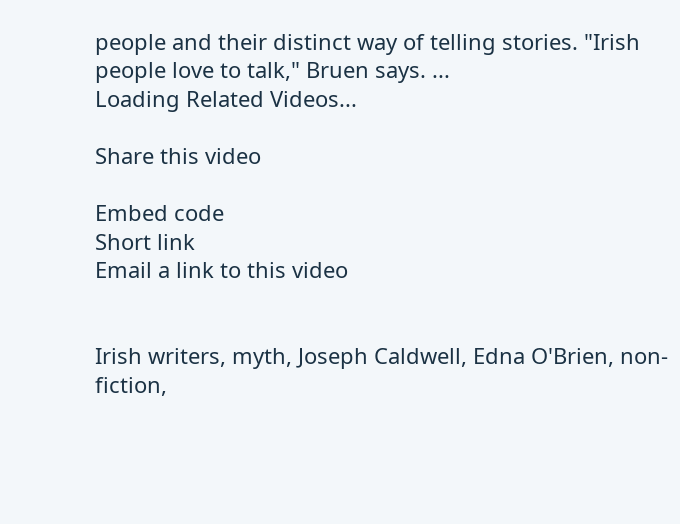people and their distinct way of telling stories. "Irish people love to talk," Bruen says. ...
Loading Related Videos...

Share this video

Embed code
Short link
Email a link to this video


Irish writers, myth, Joseph Caldwell, Edna O'Brien, non-fiction,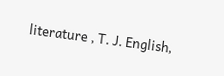literature , T. J. English,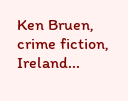Ken Bruen, crime fiction, Ireland...